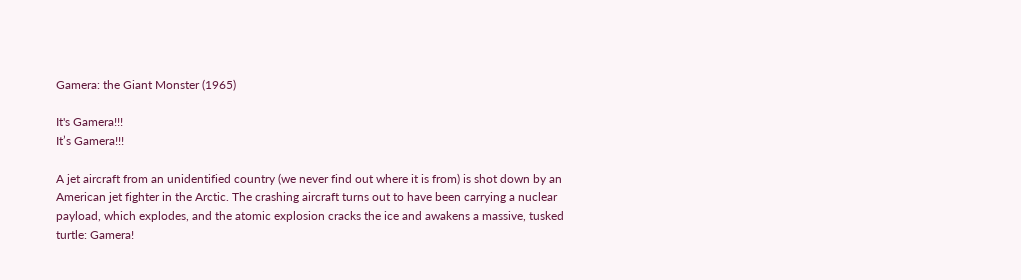Gamera: the Giant Monster (1965)

It's Gamera!!!
It’s Gamera!!!

A jet aircraft from an unidentified country (we never find out where it is from) is shot down by an American jet fighter in the Arctic. The crashing aircraft turns out to have been carrying a nuclear payload, which explodes, and the atomic explosion cracks the ice and awakens a massive, tusked turtle: Gamera!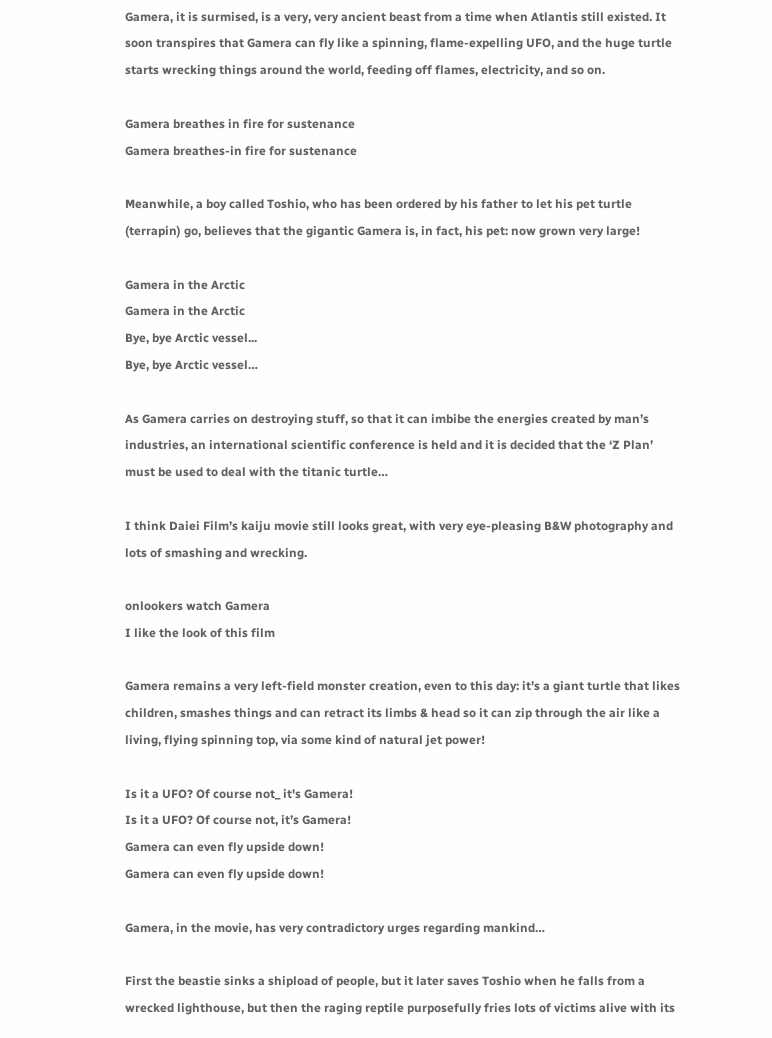Gamera, it is surmised, is a very, very ancient beast from a time when Atlantis still existed. It soon transpires that Gamera can fly like a spinning, flame-expelling UFO, and the huge turtle starts wrecking things around the world, feeding off flames, electricity, and so on.

Gamera breathes in fire for sustenance
Gamera breathes-in fire for sustenance

Meanwhile, a boy called Toshio, who has been ordered by his father to let his pet turtle (terrapin) go, believes that the gigantic Gamera is, in fact, his pet: now grown very large!

Gamera in the Arctic
Gamera in the Arctic
Bye, bye Arctic vessel...
Bye, bye Arctic vessel…

As Gamera carries on destroying stuff, so that it can imbibe the energies created by man’s industries, an international scientific conference is held and it is decided that the ‘Z Plan’ must be used to deal with the titanic turtle…

I think Daiei Film’s kaiju movie still looks great, with very eye-pleasing B&W photography and lots of smashing and wrecking.

onlookers watch Gamera
I like the look of this film

Gamera remains a very left-field monster creation, even to this day: it’s a giant turtle that likes children, smashes things and can retract its limbs & head so it can zip through the air like a living, flying spinning top, via some kind of natural jet power!

Is it a UFO? Of course not_ it's Gamera!
Is it a UFO? Of course not, it’s Gamera!
Gamera can even fly upside down!
Gamera can even fly upside down!

Gamera, in the movie, has very contradictory urges regarding mankind…

First the beastie sinks a shipload of people, but it later saves Toshio when he falls from a wrecked lighthouse, but then the raging reptile purposefully fries lots of victims alive with its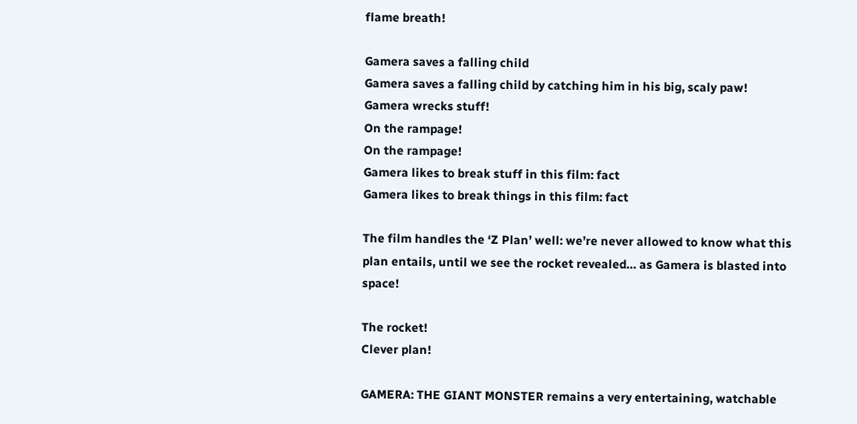flame breath!

Gamera saves a falling child
Gamera saves a falling child by catching him in his big, scaly paw!
Gamera wrecks stuff!
On the rampage!
On the rampage!
Gamera likes to break stuff in this film: fact
Gamera likes to break things in this film: fact

The film handles the ‘Z Plan’ well: we’re never allowed to know what this plan entails, until we see the rocket revealed… as Gamera is blasted into space!

The rocket!
Clever plan!

GAMERA: THE GIANT MONSTER remains a very entertaining, watchable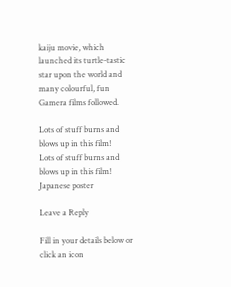kaiju movie, which launched its turtle-tastic star upon the world and many colourful, fun Gamera films followed.

Lots of stuff burns and blows up in this film!
Lots of stuff burns and blows up in this film!
Japanese poster

Leave a Reply

Fill in your details below or click an icon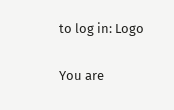to log in: Logo

You are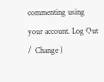commenting using your account. Log Out /  Change )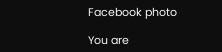Facebook photo

You are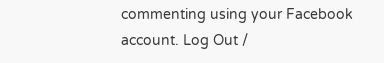commenting using your Facebook account. Log Out /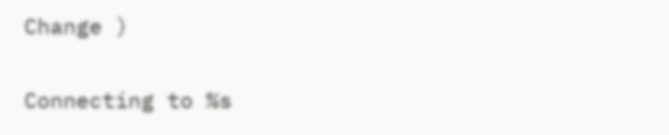Change )

Connecting to %s